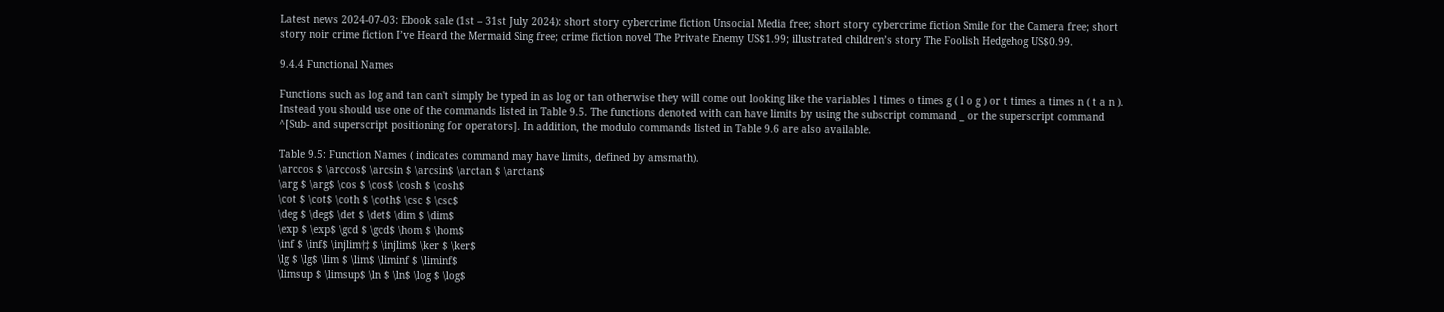Latest news 2024-07-03: Ebook sale (1st – 31st July 2024): short story cybercrime fiction Unsocial Media free; short story cybercrime fiction Smile for the Camera free; short story noir crime fiction I’ve Heard the Mermaid Sing free; crime fiction novel The Private Enemy US$1.99; illustrated children’s story The Foolish Hedgehog US$0.99.

9.4.4 Functional Names

Functions such as log and tan can't simply be typed in as log or tan otherwise they will come out looking like the variables l times o times g ( l o g ) or t times a times n ( t a n ). Instead you should use one of the commands listed in Table 9.5. The functions denoted with can have limits by using the subscript command _ or the superscript command ^[Sub- and superscript positioning for operators]. In addition, the modulo commands listed in Table 9.6 are also available.

Table 9.5: Function Names ( indicates command may have limits, defined by amsmath).
\arccos $ \arccos$ \arcsin $ \arcsin$ \arctan $ \arctan$
\arg $ \arg$ \cos $ \cos$ \cosh $ \cosh$
\cot $ \cot$ \coth $ \coth$ \csc $ \csc$
\deg $ \deg$ \det $ \det$ \dim $ \dim$
\exp $ \exp$ \gcd $ \gcd$ \hom $ \hom$
\inf $ \inf$ \injlim†‡ $ \injlim$ \ker $ \ker$
\lg $ \lg$ \lim $ \lim$ \liminf $ \liminf$
\limsup $ \limsup$ \ln $ \ln$ \log $ \log$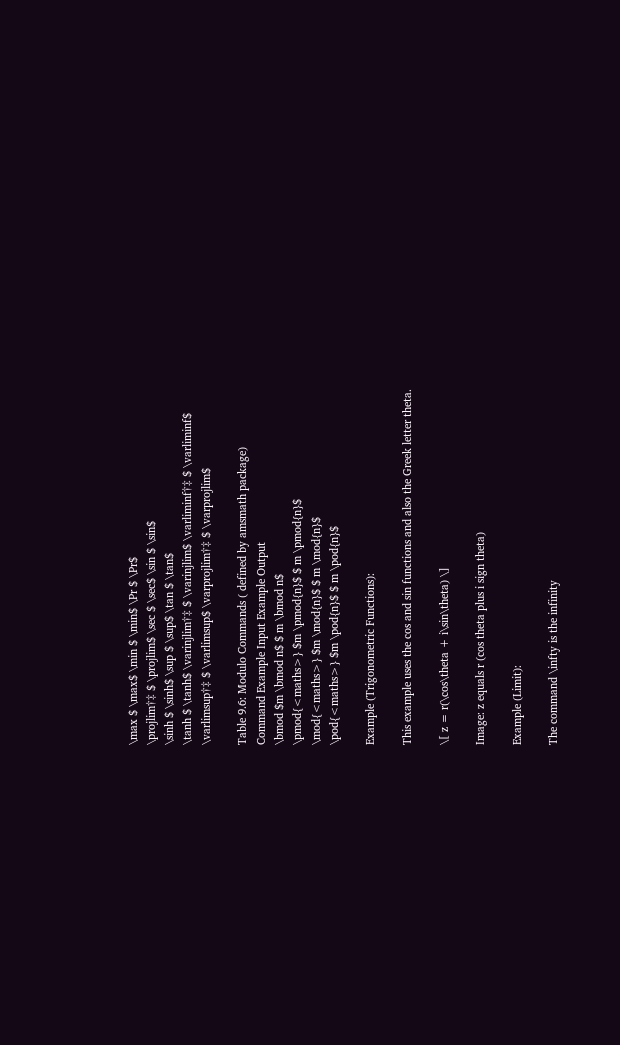\max $ \max$ \min $ \min$ \Pr $ \Pr$
\projlim†‡ $ \projlim$ \sec $ \sec$ \sin $ \sin$
\sinh $ \sinh$ \sup $ \sup$ \tan $ \tan$
\tanh $ \tanh$ \varinjlim†‡ $ \varinjlim$ \varliminf†‡ $ \varliminf$
\varlimsup†‡ $ \varlimsup$ \varprojlim†‡ $ \varprojlim$

Table 9.6: Modulo Commands ( defined by amsmath package)
Command Example Input Example Output
\bmod $m \bmod n$ $ m \bmod n$
\pmod{<maths>} $m \pmod{n}$ $ m \pmod{n}$
\mod{<maths>} $m \mod{n}$ $ m \mod{n}$
\pod{<maths>} $m \pod{n}$ $ m \pod{n}$

Example (Trigonometric Functions):

This example uses the cos and sin functions and also the Greek letter theta.

\[ z = r(\cos\theta + i\sin\theta) \]

Image: z equals r (cos theta plus i sign theta)

Example (Limit):

The command \infty is the infinity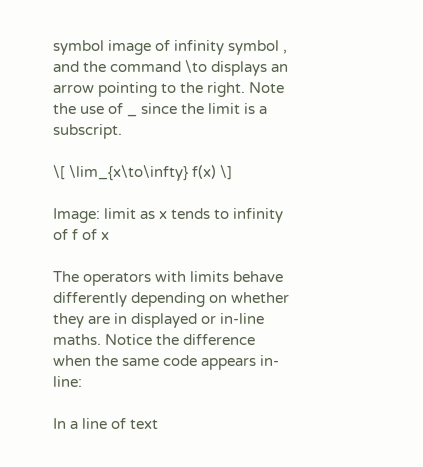symbol image of infinity symbol , and the command \to displays an arrow pointing to the right. Note the use of _ since the limit is a subscript.

\[ \lim_{x\to\infty} f(x) \]

Image: limit as x tends to infinity of f of x

The operators with limits behave differently depending on whether they are in displayed or in-line maths. Notice the difference when the same code appears in-line:

In a line of text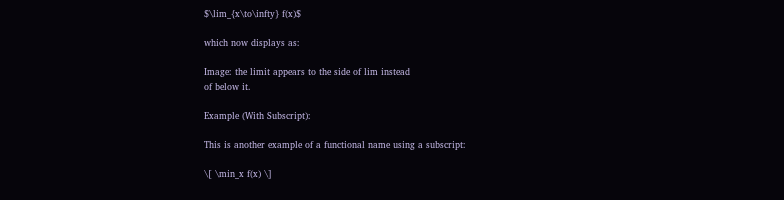$\lim_{x\to\infty} f(x)$

which now displays as:

Image: the limit appears to the side of lim instead
of below it.

Example (With Subscript):

This is another example of a functional name using a subscript:

\[ \min_x f(x) \]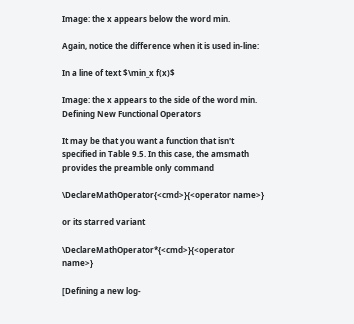Image: the x appears below the word min.

Again, notice the difference when it is used in-line:

In a line of text $\min_x f(x)$

Image: the x appears to the side of the word min. Defining New Functional Operators

It may be that you want a function that isn't specified in Table 9.5. In this case, the amsmath provides the preamble only command

\DeclareMathOperator{<cmd>}{<operator name>}

or its starred variant

\DeclareMathOperator*{<cmd>}{<operator name>}

[Defining a new log-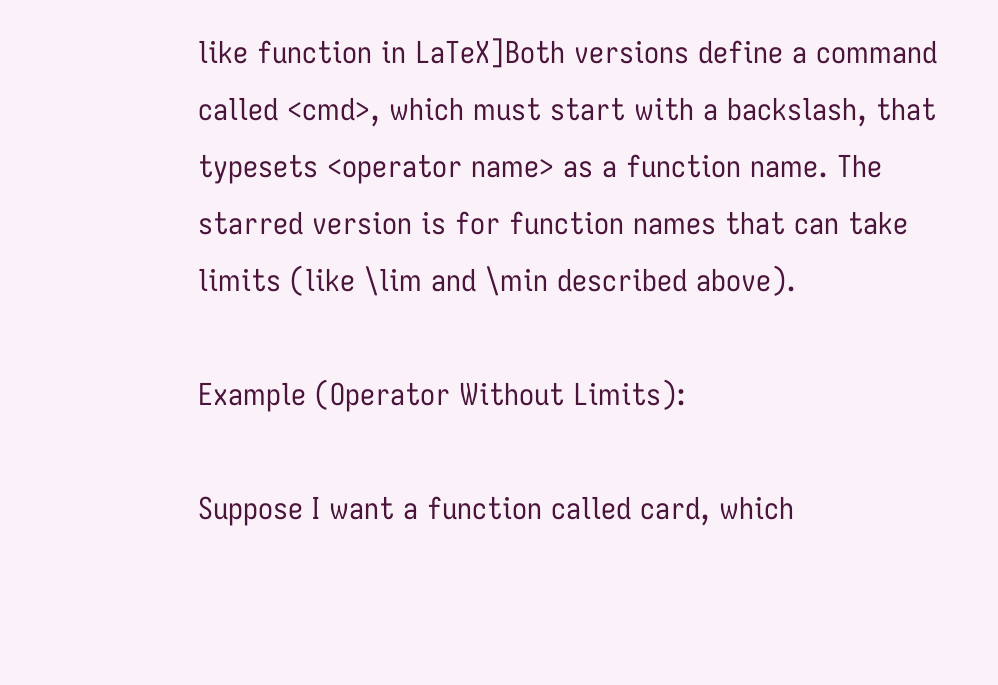like function in LaTeX]Both versions define a command called <cmd>, which must start with a backslash, that typesets <operator name> as a function name. The starred version is for function names that can take limits (like \lim and \min described above).

Example (Operator Without Limits):

Suppose I want a function called card, which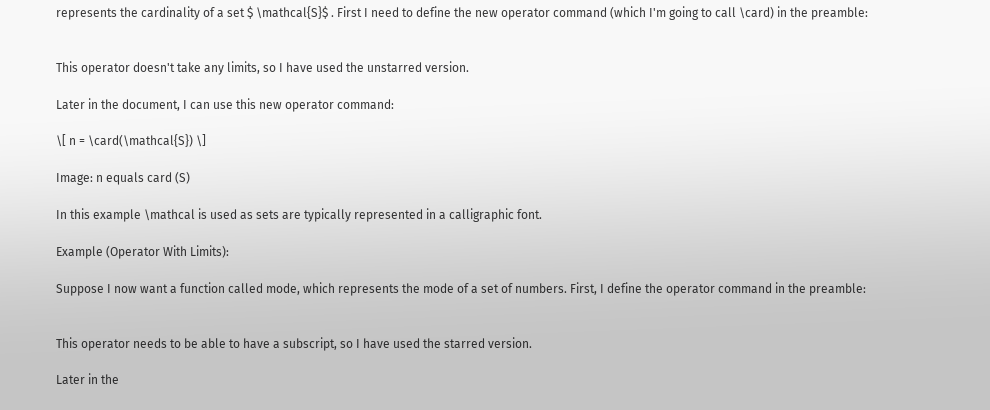represents the cardinality of a set $ \mathcal{S}$ . First I need to define the new operator command (which I'm going to call \card) in the preamble:


This operator doesn't take any limits, so I have used the unstarred version.

Later in the document, I can use this new operator command:

\[ n = \card(\mathcal{S}) \]

Image: n equals card (S)

In this example \mathcal is used as sets are typically represented in a calligraphic font.

Example (Operator With Limits):

Suppose I now want a function called mode, which represents the mode of a set of numbers. First, I define the operator command in the preamble:


This operator needs to be able to have a subscript, so I have used the starred version.

Later in the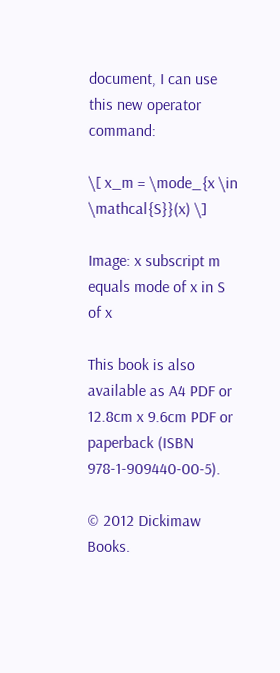document, I can use this new operator command:

\[ x_m = \mode_{x \in \mathcal{S}}(x) \]

Image: x subscript m equals mode of x in S of x

This book is also available as A4 PDF or 12.8cm x 9.6cm PDF or paperback (ISBN 978-1-909440-00-5).

© 2012 Dickimaw Books.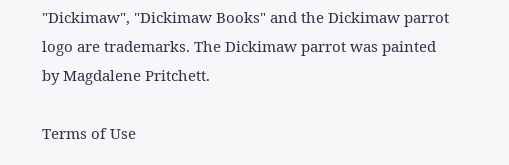"Dickimaw", "Dickimaw Books" and the Dickimaw parrot logo are trademarks. The Dickimaw parrot was painted by Magdalene Pritchett.

Terms of Use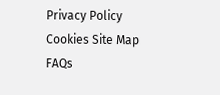Privacy Policy Cookies Site Map FAQs